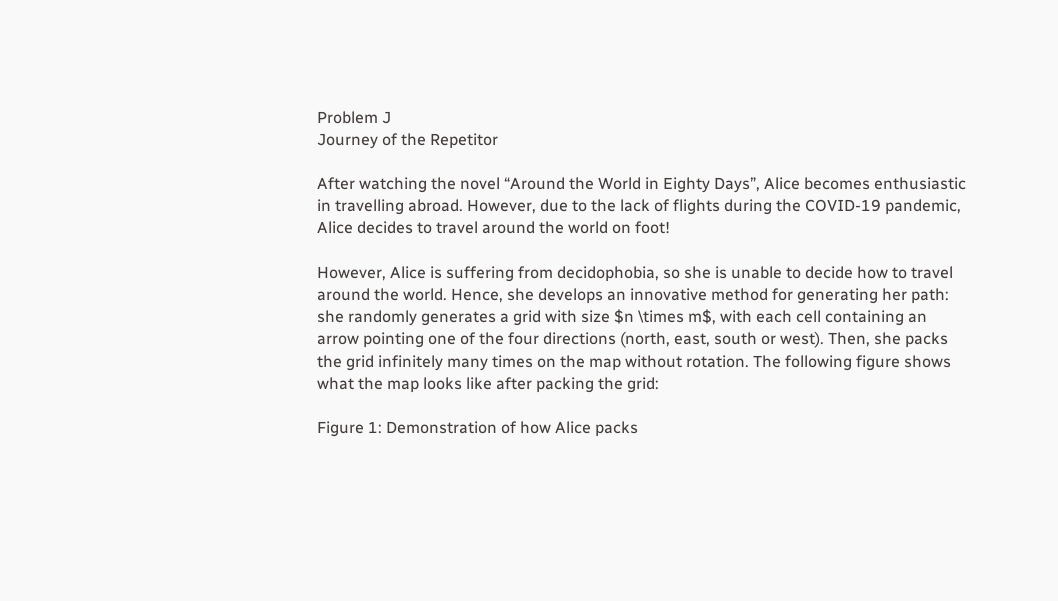Problem J
Journey of the Repetitor

After watching the novel “Around the World in Eighty Days”, Alice becomes enthusiastic in travelling abroad. However, due to the lack of flights during the COVID-19 pandemic, Alice decides to travel around the world on foot!

However, Alice is suffering from decidophobia, so she is unable to decide how to travel around the world. Hence, she develops an innovative method for generating her path: she randomly generates a grid with size $n \times m$, with each cell containing an arrow pointing one of the four directions (north, east, south or west). Then, she packs the grid infinitely many times on the map without rotation. The following figure shows what the map looks like after packing the grid:

Figure 1: Demonstration of how Alice packs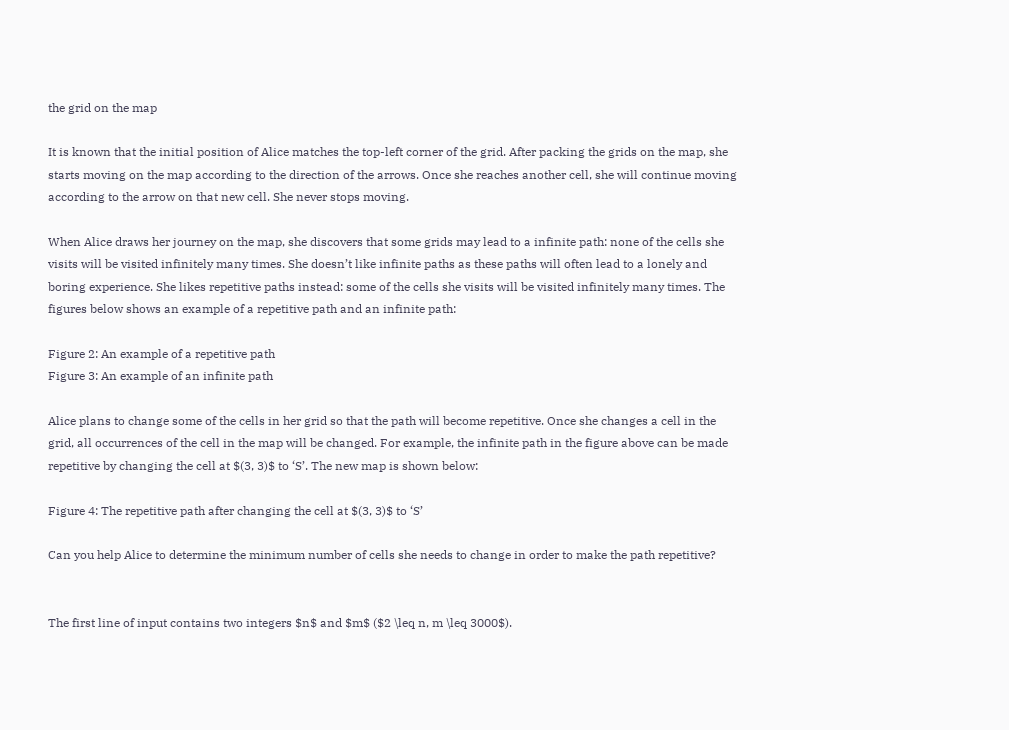the grid on the map

It is known that the initial position of Alice matches the top-left corner of the grid. After packing the grids on the map, she starts moving on the map according to the direction of the arrows. Once she reaches another cell, she will continue moving according to the arrow on that new cell. She never stops moving.

When Alice draws her journey on the map, she discovers that some grids may lead to a infinite path: none of the cells she visits will be visited infinitely many times. She doesn’t like infinite paths as these paths will often lead to a lonely and boring experience. She likes repetitive paths instead: some of the cells she visits will be visited infinitely many times. The figures below shows an example of a repetitive path and an infinite path:

Figure 2: An example of a repetitive path
Figure 3: An example of an infinite path

Alice plans to change some of the cells in her grid so that the path will become repetitive. Once she changes a cell in the grid, all occurrences of the cell in the map will be changed. For example, the infinite path in the figure above can be made repetitive by changing the cell at $(3, 3)$ to ‘S’. The new map is shown below:

Figure 4: The repetitive path after changing the cell at $(3, 3)$ to ‘S’

Can you help Alice to determine the minimum number of cells she needs to change in order to make the path repetitive?


The first line of input contains two integers $n$ and $m$ ($2 \leq n, m \leq 3000$).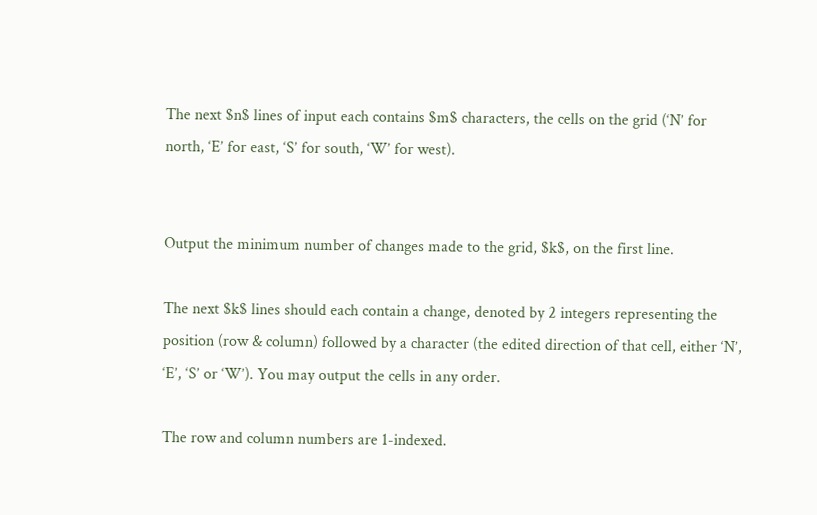The next $n$ lines of input each contains $m$ characters, the cells on the grid (‘N’ for north, ‘E’ for east, ‘S’ for south, ‘W’ for west).


Output the minimum number of changes made to the grid, $k$, on the first line.

The next $k$ lines should each contain a change, denoted by 2 integers representing the position (row & column) followed by a character (the edited direction of that cell, either ‘N’, ‘E’, ‘S’ or ‘W’). You may output the cells in any order.

The row and column numbers are 1-indexed.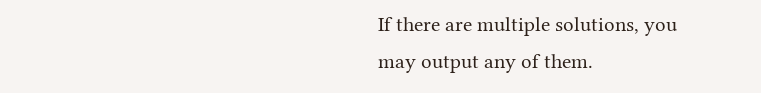If there are multiple solutions, you may output any of them.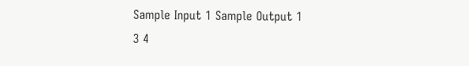Sample Input 1 Sample Output 1
3 4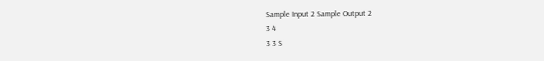Sample Input 2 Sample Output 2
3 4
3 3 S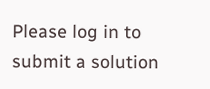Please log in to submit a solution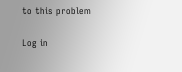to this problem

Log in